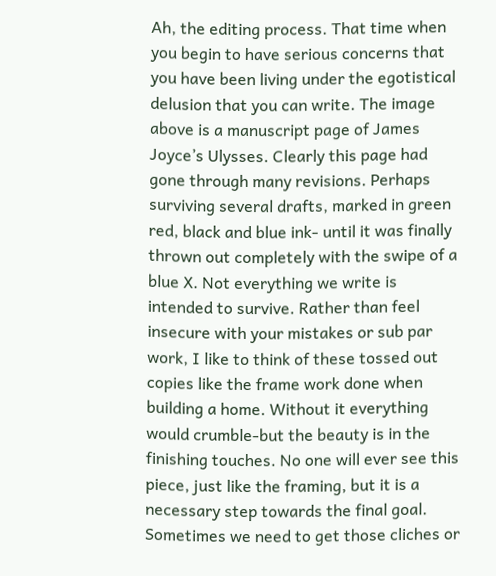Ah, the editing process. That time when you begin to have serious concerns that you have been living under the egotistical delusion that you can write. The image above is a manuscript page of James Joyce’s Ulysses. Clearly this page had gone through many revisions. Perhaps surviving several drafts, marked in green red, black and blue ink- until it was finally thrown out completely with the swipe of a blue X. Not everything we write is intended to survive. Rather than feel insecure with your mistakes or sub par work, I like to think of these tossed out copies like the frame work done when building a home. Without it everything would crumble-but the beauty is in the finishing touches. No one will ever see this piece, just like the framing, but it is a necessary step towards the final goal. Sometimes we need to get those cliches or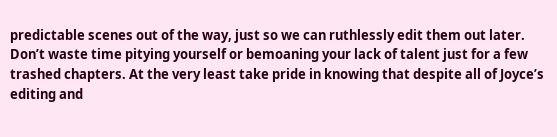predictable scenes out of the way, just so we can ruthlessly edit them out later. Don’t waste time pitying yourself or bemoaning your lack of talent just for a few trashed chapters. At the very least take pride in knowing that despite all of Joyce’s editing and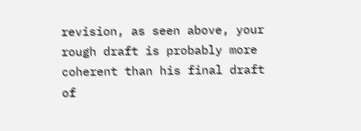revision, as seen above, your rough draft is probably more coherent than his final draft of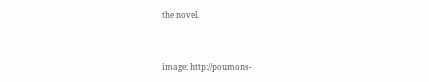the novel.


image: http://poumons-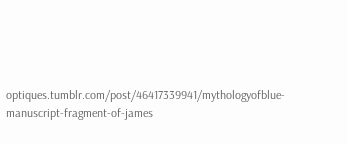optiques.tumblr.com/post/46417339941/mythologyofblue-manuscript-fragment-of-james